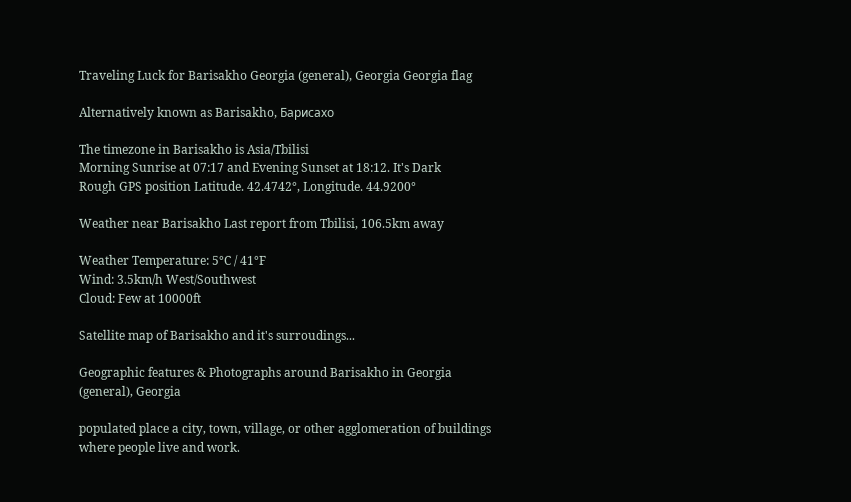Traveling Luck for Barisakho Georgia (general), Georgia Georgia flag

Alternatively known as Barisakho, Барисахо

The timezone in Barisakho is Asia/Tbilisi
Morning Sunrise at 07:17 and Evening Sunset at 18:12. It's Dark
Rough GPS position Latitude. 42.4742°, Longitude. 44.9200°

Weather near Barisakho Last report from Tbilisi, 106.5km away

Weather Temperature: 5°C / 41°F
Wind: 3.5km/h West/Southwest
Cloud: Few at 10000ft

Satellite map of Barisakho and it's surroudings...

Geographic features & Photographs around Barisakho in Georgia (general), Georgia

populated place a city, town, village, or other agglomeration of buildings where people live and work.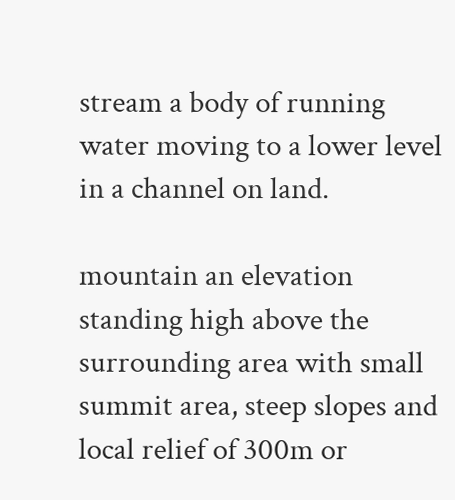stream a body of running water moving to a lower level in a channel on land.

mountain an elevation standing high above the surrounding area with small summit area, steep slopes and local relief of 300m or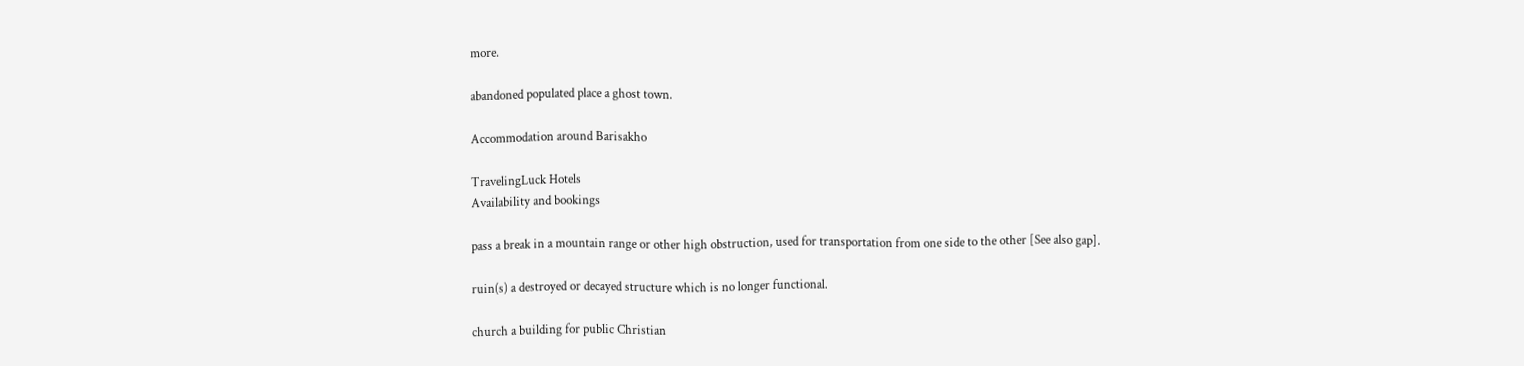more.

abandoned populated place a ghost town.

Accommodation around Barisakho

TravelingLuck Hotels
Availability and bookings

pass a break in a mountain range or other high obstruction, used for transportation from one side to the other [See also gap].

ruin(s) a destroyed or decayed structure which is no longer functional.

church a building for public Christian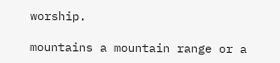worship.

mountains a mountain range or a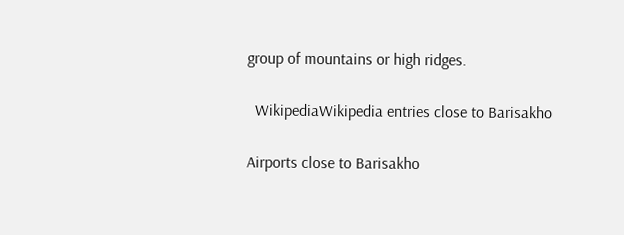group of mountains or high ridges.

  WikipediaWikipedia entries close to Barisakho

Airports close to Barisakho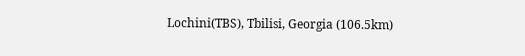Lochini(TBS), Tbilisi, Georgia (106.5km)